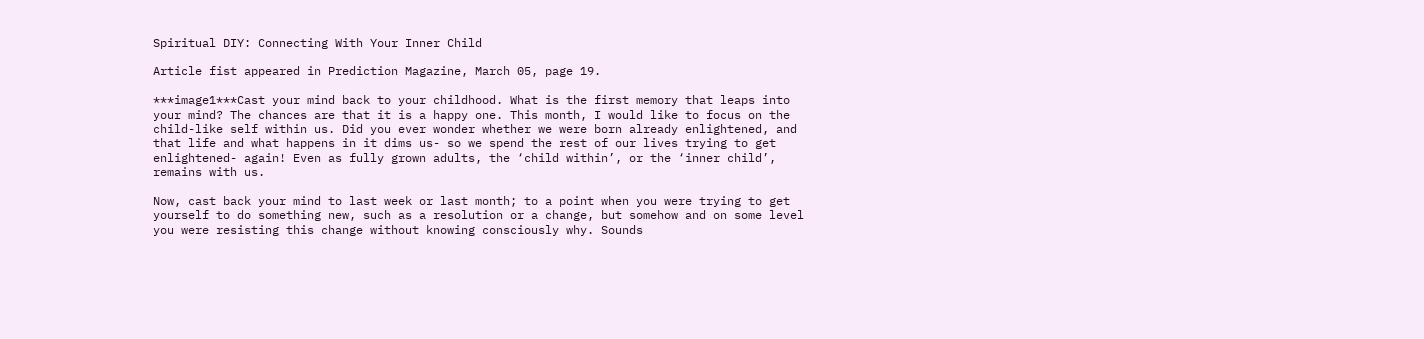Spiritual DIY: Connecting With Your Inner Child

Article fist appeared in Prediction Magazine, March 05, page 19.

***image1***Cast your mind back to your childhood. What is the first memory that leaps into your mind? The chances are that it is a happy one. This month, I would like to focus on the child-like self within us. Did you ever wonder whether we were born already enlightened, and that life and what happens in it dims us- so we spend the rest of our lives trying to get enlightened- again! Even as fully grown adults, the ‘child within’, or the ‘inner child’, remains with us.

Now, cast back your mind to last week or last month; to a point when you were trying to get yourself to do something new, such as a resolution or a change, but somehow and on some level you were resisting this change without knowing consciously why. Sounds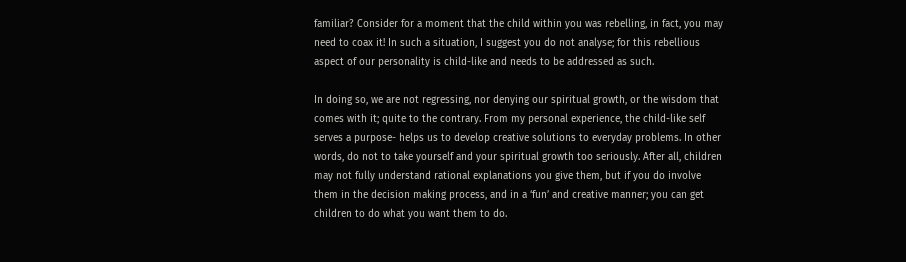familiar? Consider for a moment that the child within you was rebelling, in fact, you may need to coax it! In such a situation, I suggest you do not analyse; for this rebellious aspect of our personality is child-like and needs to be addressed as such.

In doing so, we are not regressing, nor denying our spiritual growth, or the wisdom that comes with it; quite to the contrary. From my personal experience, the child-like self serves a purpose- helps us to develop creative solutions to everyday problems. In other words, do not to take yourself and your spiritual growth too seriously. After all, children may not fully understand rational explanations you give them, but if you do involve them in the decision making process, and in a ‘fun’ and creative manner; you can get children to do what you want them to do.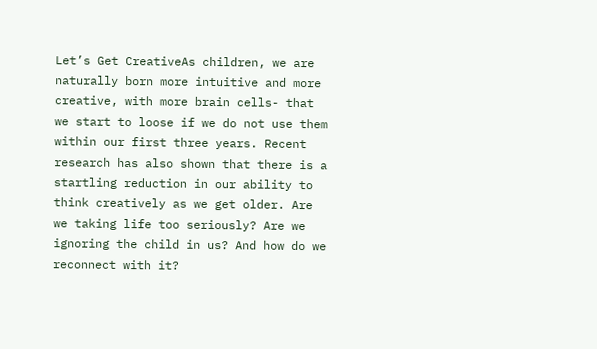Let’s Get CreativeAs children, we are naturally born more intuitive and more creative, with more brain cells- that we start to loose if we do not use them within our first three years. Recent research has also shown that there is a startling reduction in our ability to think creatively as we get older. Are we taking life too seriously? Are we ignoring the child in us? And how do we reconnect with it?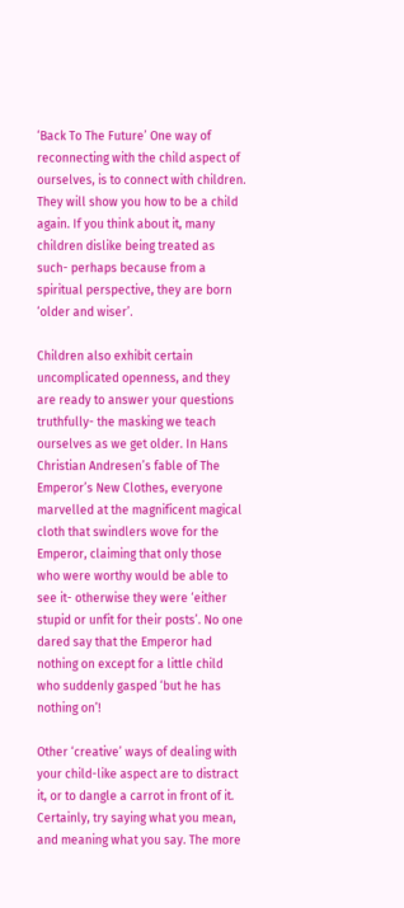‘Back To The Future’ One way of reconnecting with the child aspect of ourselves, is to connect with children. They will show you how to be a child again. If you think about it, many children dislike being treated as such- perhaps because from a spiritual perspective, they are born ‘older and wiser’.

Children also exhibit certain uncomplicated openness, and they are ready to answer your questions truthfully- the masking we teach ourselves as we get older. In Hans Christian Andresen’s fable of The Emperor’s New Clothes, everyone marvelled at the magnificent magical cloth that swindlers wove for the Emperor, claiming that only those who were worthy would be able to see it- otherwise they were ‘either stupid or unfit for their posts’. No one dared say that the Emperor had nothing on except for a little child who suddenly gasped ‘but he has nothing on’!

Other ‘creative’ ways of dealing with your child-like aspect are to distract it, or to dangle a carrot in front of it. Certainly, try saying what you mean, and meaning what you say. The more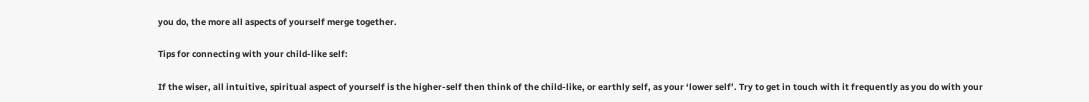you do, the more all aspects of yourself merge together.

Tips for connecting with your child-like self:

If the wiser, all intuitive, spiritual aspect of yourself is the higher-self then think of the child-like, or earthly self, as your ‘lower self’. Try to get in touch with it frequently as you do with your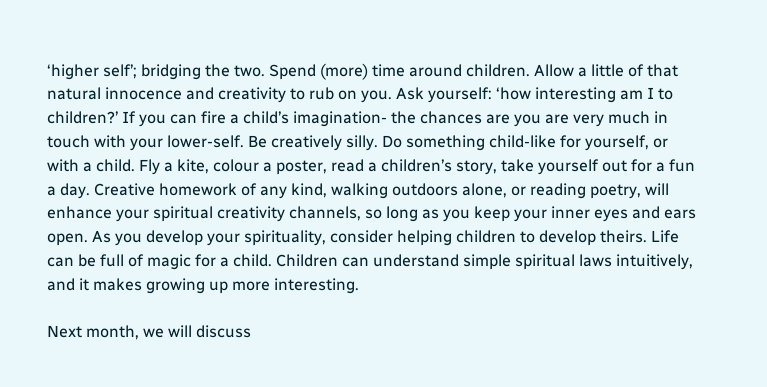‘higher self’; bridging the two. Spend (more) time around children. Allow a little of that natural innocence and creativity to rub on you. Ask yourself: ‘how interesting am I to children?’ If you can fire a child’s imagination- the chances are you are very much in touch with your lower-self. Be creatively silly. Do something child-like for yourself, or with a child. Fly a kite, colour a poster, read a children’s story, take yourself out for a fun a day. Creative homework of any kind, walking outdoors alone, or reading poetry, will enhance your spiritual creativity channels, so long as you keep your inner eyes and ears open. As you develop your spirituality, consider helping children to develop theirs. Life can be full of magic for a child. Children can understand simple spiritual laws intuitively, and it makes growing up more interesting.

Next month, we will discuss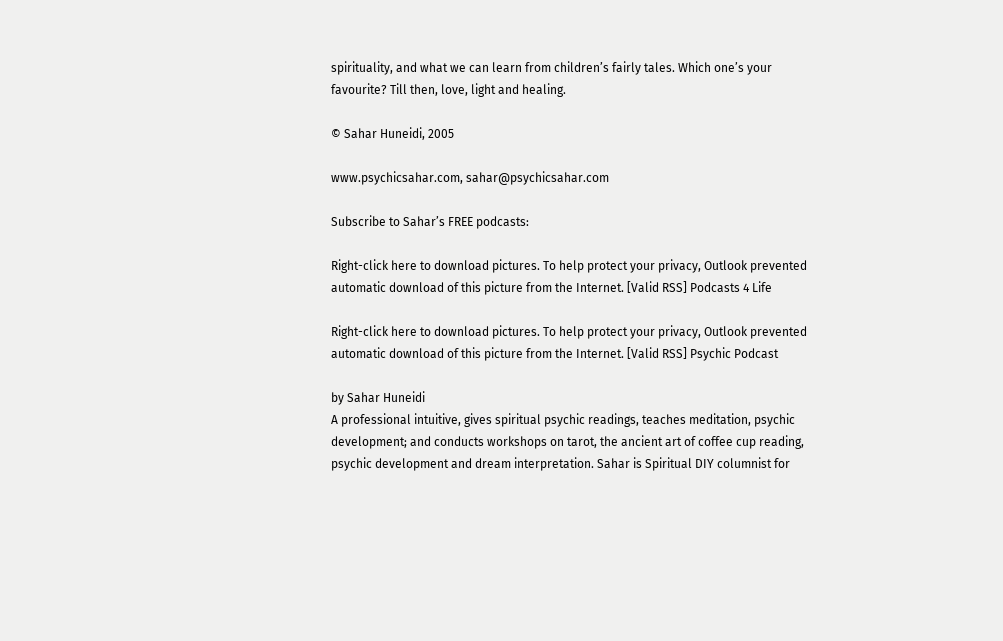spirituality, and what we can learn from children’s fairly tales. Which one’s your favourite? Till then, love, light and healing.

© Sahar Huneidi, 2005

www.psychicsahar.com, sahar@psychicsahar.com

Subscribe to Sahar’s FREE podcasts:

Right-click here to download pictures. To help protect your privacy, Outlook prevented automatic download of this picture from the Internet. [Valid RSS] Podcasts 4 Life

Right-click here to download pictures. To help protect your privacy, Outlook prevented automatic download of this picture from the Internet. [Valid RSS] Psychic Podcast

by Sahar Huneidi
A professional intuitive, gives spiritual psychic readings, teaches meditation, psychic development; and conducts workshops on tarot, the ancient art of coffee cup reading, psychic development and dream interpretation. Sahar is Spiritual DIY columnist for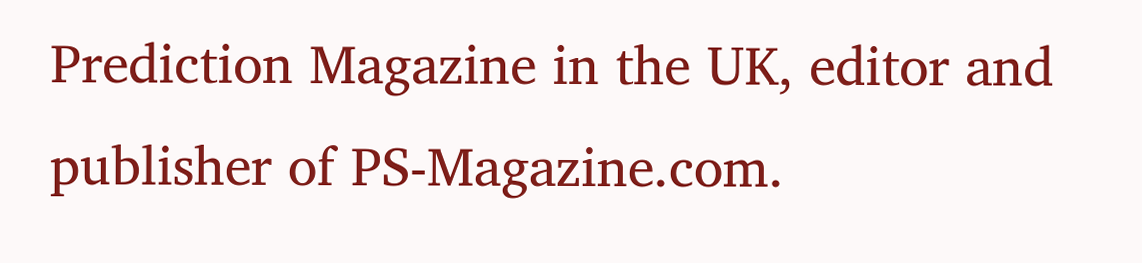Prediction Magazine in the UK, editor and publisher of PS-Magazine.com.